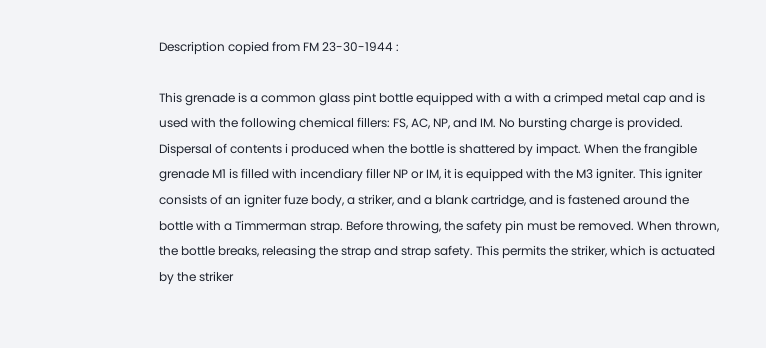Description copied from FM 23-30-1944 :

This grenade is a common glass pint bottle equipped with a with a crimped metal cap and is used with the following chemical fillers: FS, AC, NP, and IM. No bursting charge is provided. Dispersal of contents i produced when the bottle is shattered by impact. When the frangible grenade M1 is filled with incendiary filler NP or IM, it is equipped with the M3 igniter. This igniter consists of an igniter fuze body, a striker, and a blank cartridge, and is fastened around the bottle with a Timmerman strap. Before throwing, the safety pin must be removed. When thrown, the bottle breaks, releasing the strap and strap safety. This permits the striker, which is actuated by the striker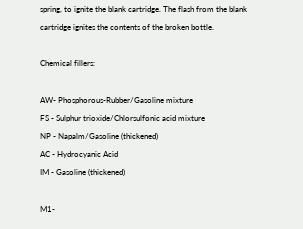spring, to ignite the blank cartridge. The flash from the blank cartridge ignites the contents of the broken bottle.

Chemical fillers:

AW- Phosphorous-Rubber/Gasoline mixture
FS - Sulphur trioxide/Chlorsulfonic acid mixture
NP - Napalm/Gasoline (thickened)
AC - Hydrocyanic Acid
IM - Gasoline (thickened)

M1-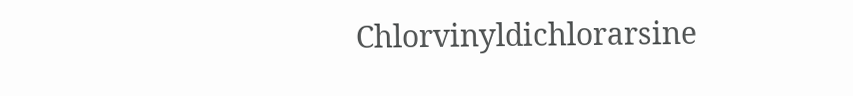Chlorvinyldichlorarsine